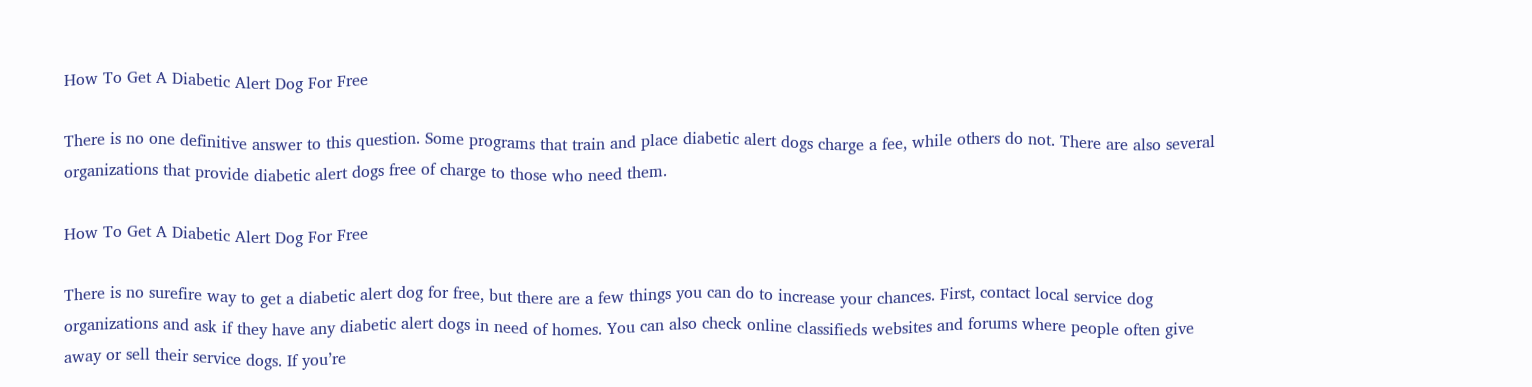How To Get A Diabetic Alert Dog For Free

There is no one definitive answer to this question. Some programs that train and place diabetic alert dogs charge a fee, while others do not. There are also several organizations that provide diabetic alert dogs free of charge to those who need them.

How To Get A Diabetic Alert Dog For Free

There is no surefire way to get a diabetic alert dog for free, but there are a few things you can do to increase your chances. First, contact local service dog organizations and ask if they have any diabetic alert dogs in need of homes. You can also check online classifieds websites and forums where people often give away or sell their service dogs. If you’re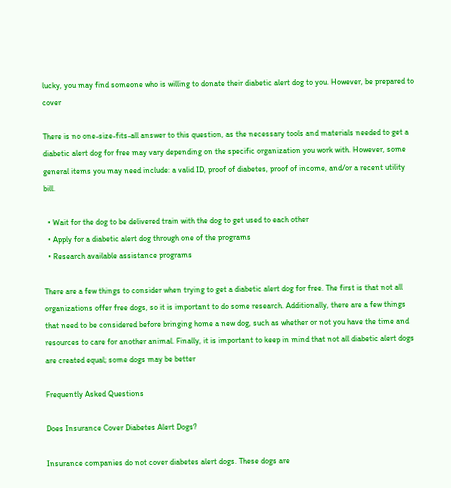lucky, you may find someone who is willing to donate their diabetic alert dog to you. However, be prepared to cover

There is no one-size-fits-all answer to this question, as the necessary tools and materials needed to get a diabetic alert dog for free may vary depending on the specific organization you work with. However, some general items you may need include: a valid ID, proof of diabetes, proof of income, and/or a recent utility bill.

  • Wait for the dog to be delivered train with the dog to get used to each other
  • Apply for a diabetic alert dog through one of the programs
  • Research available assistance programs

There are a few things to consider when trying to get a diabetic alert dog for free. The first is that not all organizations offer free dogs, so it is important to do some research. Additionally, there are a few things that need to be considered before bringing home a new dog, such as whether or not you have the time and resources to care for another animal. Finally, it is important to keep in mind that not all diabetic alert dogs are created equal; some dogs may be better

Frequently Asked Questions

Does Insurance Cover Diabetes Alert Dogs?

Insurance companies do not cover diabetes alert dogs. These dogs are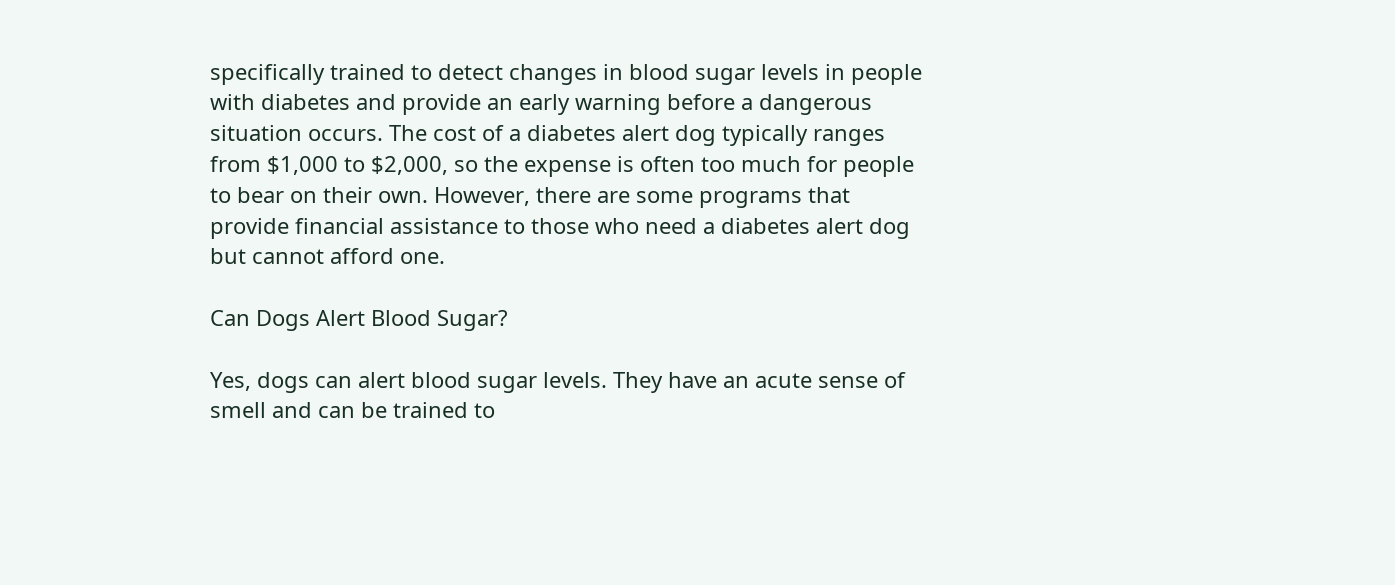specifically trained to detect changes in blood sugar levels in people with diabetes and provide an early warning before a dangerous situation occurs. The cost of a diabetes alert dog typically ranges from $1,000 to $2,000, so the expense is often too much for people to bear on their own. However, there are some programs that provide financial assistance to those who need a diabetes alert dog but cannot afford one.

Can Dogs Alert Blood Sugar?

Yes, dogs can alert blood sugar levels. They have an acute sense of smell and can be trained to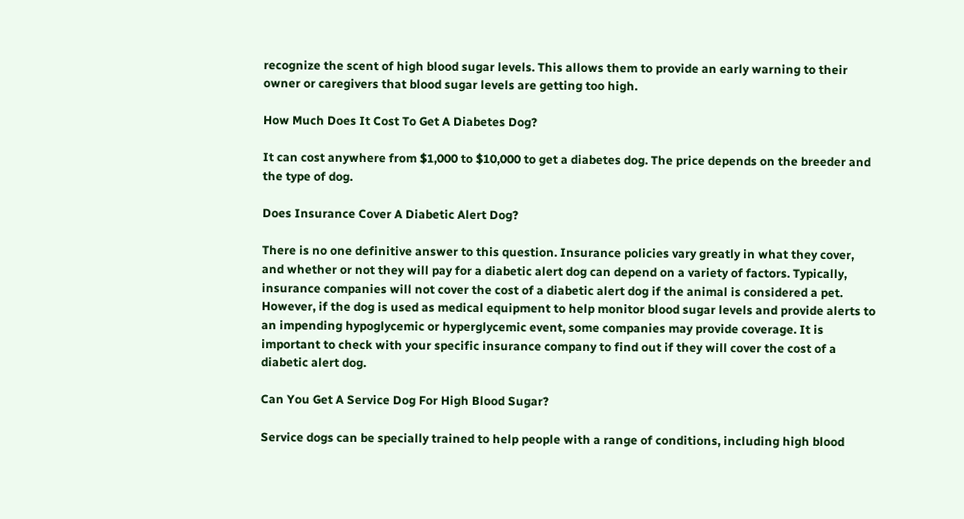recognize the scent of high blood sugar levels. This allows them to provide an early warning to their owner or caregivers that blood sugar levels are getting too high.

How Much Does It Cost To Get A Diabetes Dog?

It can cost anywhere from $1,000 to $10,000 to get a diabetes dog. The price depends on the breeder and the type of dog.

Does Insurance Cover A Diabetic Alert Dog?

There is no one definitive answer to this question. Insurance policies vary greatly in what they cover, and whether or not they will pay for a diabetic alert dog can depend on a variety of factors. Typically, insurance companies will not cover the cost of a diabetic alert dog if the animal is considered a pet. However, if the dog is used as medical equipment to help monitor blood sugar levels and provide alerts to an impending hypoglycemic or hyperglycemic event, some companies may provide coverage. It is important to check with your specific insurance company to find out if they will cover the cost of a diabetic alert dog.

Can You Get A Service Dog For High Blood Sugar?

Service dogs can be specially trained to help people with a range of conditions, including high blood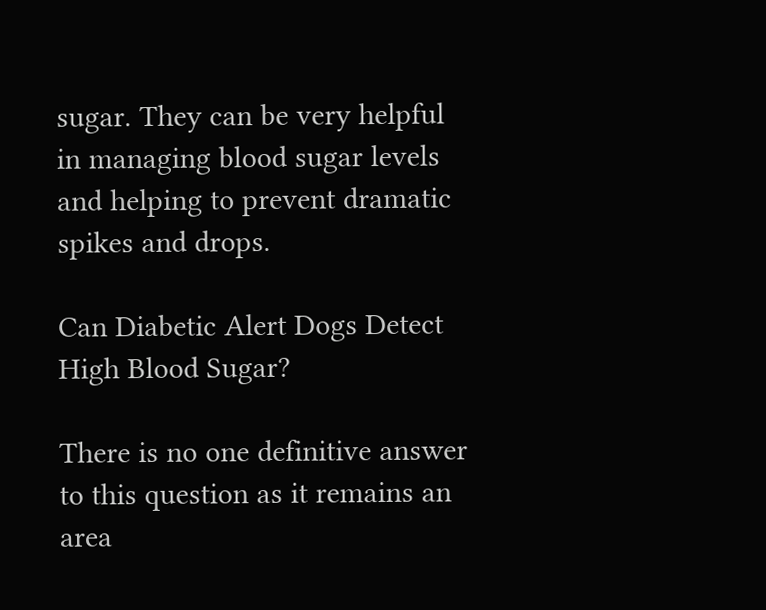sugar. They can be very helpful in managing blood sugar levels and helping to prevent dramatic spikes and drops.

Can Diabetic Alert Dogs Detect High Blood Sugar?

There is no one definitive answer to this question as it remains an area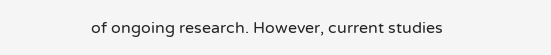of ongoing research. However, current studies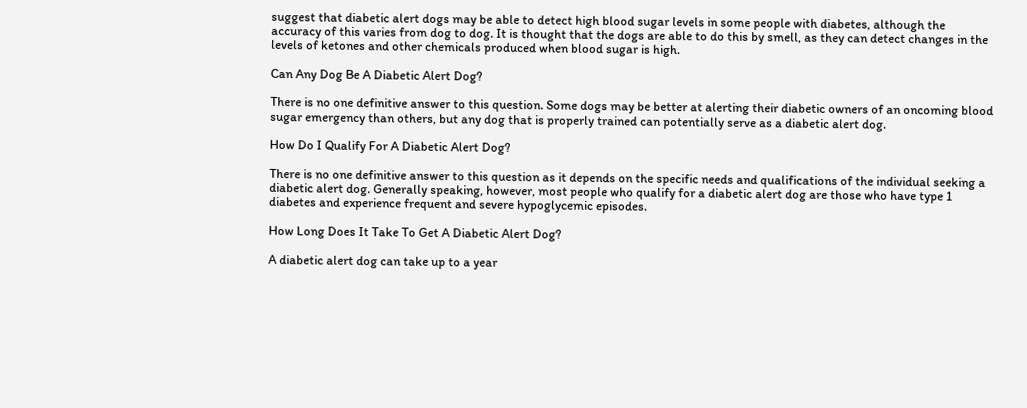suggest that diabetic alert dogs may be able to detect high blood sugar levels in some people with diabetes, although the accuracy of this varies from dog to dog. It is thought that the dogs are able to do this by smell, as they can detect changes in the levels of ketones and other chemicals produced when blood sugar is high.

Can Any Dog Be A Diabetic Alert Dog?

There is no one definitive answer to this question. Some dogs may be better at alerting their diabetic owners of an oncoming blood sugar emergency than others, but any dog that is properly trained can potentially serve as a diabetic alert dog.

How Do I Qualify For A Diabetic Alert Dog?

There is no one definitive answer to this question as it depends on the specific needs and qualifications of the individual seeking a diabetic alert dog. Generally speaking, however, most people who qualify for a diabetic alert dog are those who have type 1 diabetes and experience frequent and severe hypoglycemic episodes.

How Long Does It Take To Get A Diabetic Alert Dog?

A diabetic alert dog can take up to a year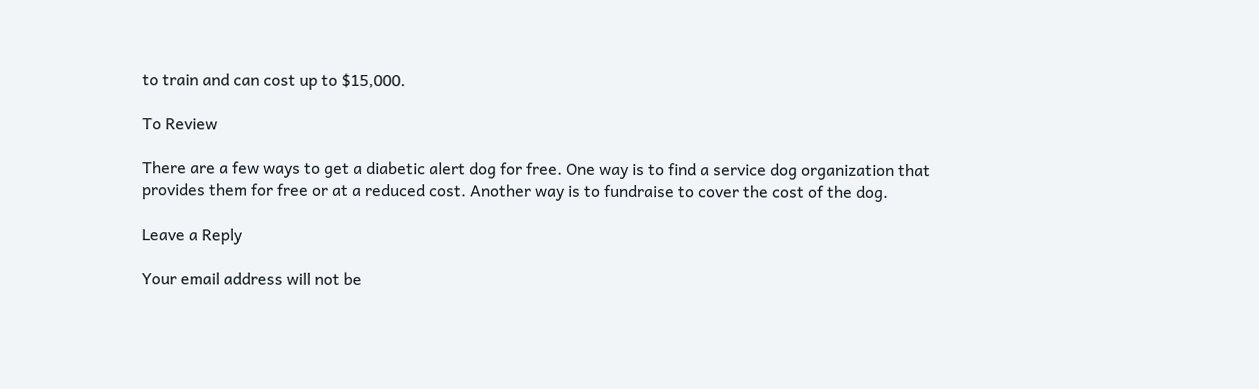to train and can cost up to $15,000.

To Review

There are a few ways to get a diabetic alert dog for free. One way is to find a service dog organization that provides them for free or at a reduced cost. Another way is to fundraise to cover the cost of the dog.

Leave a Reply

Your email address will not be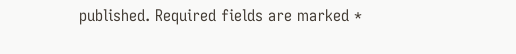published. Required fields are marked *